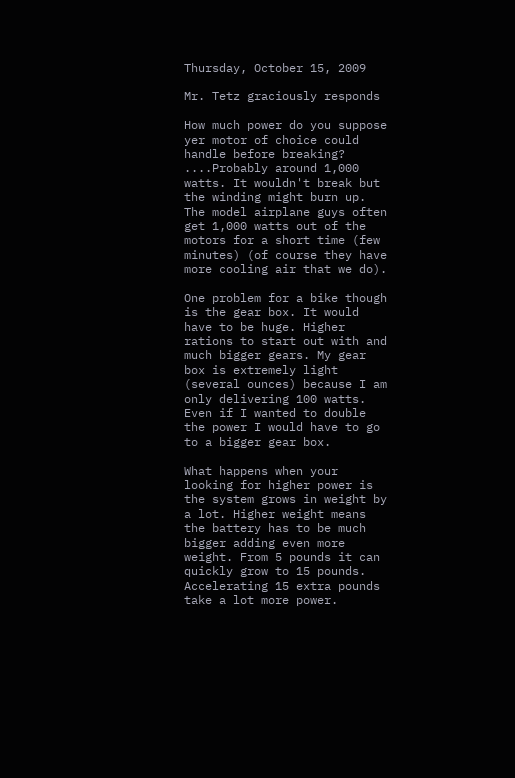Thursday, October 15, 2009

Mr. Tetz graciously responds

How much power do you suppose yer motor of choice could handle before breaking?
....Probably around 1,000 watts. It wouldn't break but the winding might burn up. The model airplane guys often get 1,000 watts out of the motors for a short time (few minutes) (of course they have more cooling air that we do).

One problem for a bike though is the gear box. It would have to be huge. Higher rations to start out with and much bigger gears. My gear box is extremely light (several ounces) because I am only delivering 100 watts. Even if I wanted to double the power I would have to go to a bigger gear box.

What happens when your looking for higher power is the system grows in weight by a lot. Higher weight means the battery has to be much bigger adding even more weight. From 5 pounds it can quickly grow to 15 pounds.
Accelerating 15 extra pounds take a lot more power.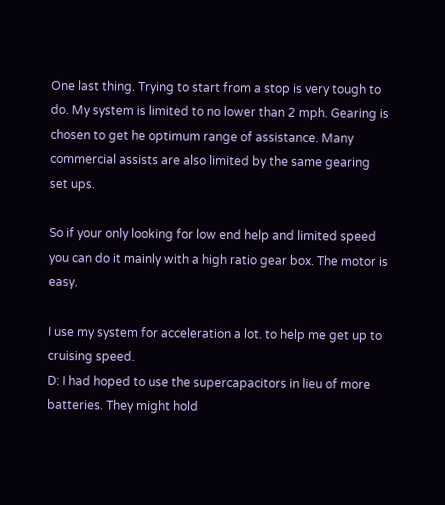One last thing. Trying to start from a stop is very tough to do. My system is limited to no lower than 2 mph. Gearing is chosen to get he optimum range of assistance. Many commercial assists are also limited by the same gearing set ups.

So if your only looking for low end help and limited speed you can do it mainly with a high ratio gear box. The motor is easy.

I use my system for acceleration a lot. to help me get up to cruising speed.
D: I had hoped to use the supercapacitors in lieu of more batteries. They might hold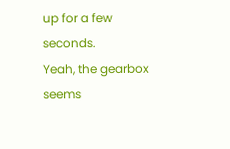up for a few seconds.
Yeah, the gearbox seems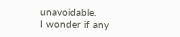unavoidable.
I wonder if any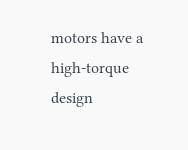motors have a high-torque design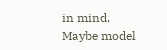in mind.
Maybe model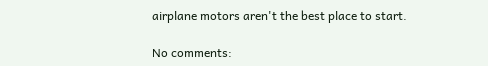airplane motors aren't the best place to start.

No comments: